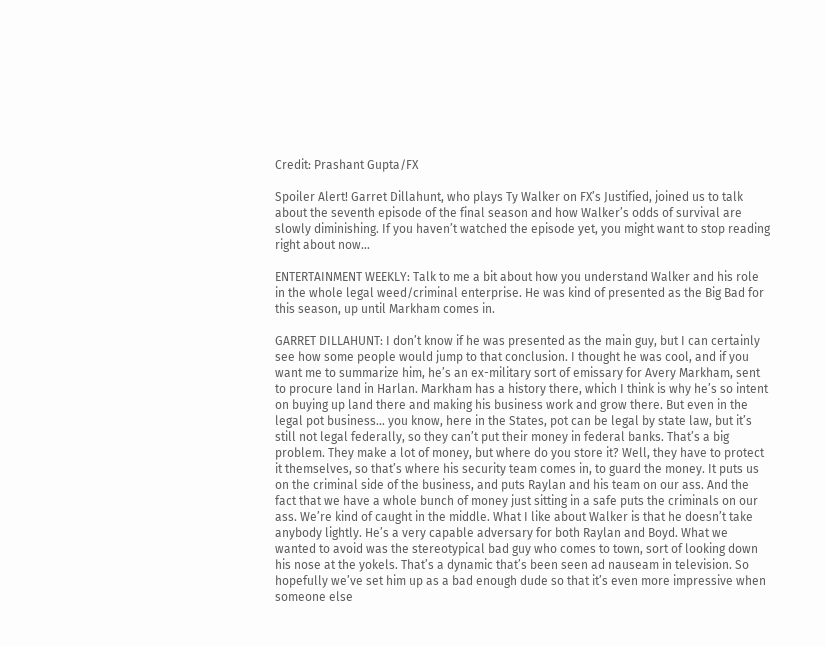Credit: Prashant Gupta/FX

Spoiler Alert! Garret Dillahunt, who plays Ty Walker on FX’s Justified, joined us to talk about the seventh episode of the final season and how Walker’s odds of survival are slowly diminishing. If you haven’t watched the episode yet, you might want to stop reading right about now…

ENTERTAINMENT WEEKLY: Talk to me a bit about how you understand Walker and his role in the whole legal weed/criminal enterprise. He was kind of presented as the Big Bad for this season, up until Markham comes in.

GARRET DILLAHUNT: I don’t know if he was presented as the main guy, but I can certainly see how some people would jump to that conclusion. I thought he was cool, and if you want me to summarize him, he’s an ex-military sort of emissary for Avery Markham, sent to procure land in Harlan. Markham has a history there, which I think is why he’s so intent on buying up land there and making his business work and grow there. But even in the legal pot business… you know, here in the States, pot can be legal by state law, but it’s still not legal federally, so they can’t put their money in federal banks. That’s a big problem. They make a lot of money, but where do you store it? Well, they have to protect it themselves, so that’s where his security team comes in, to guard the money. It puts us on the criminal side of the business, and puts Raylan and his team on our ass. And the fact that we have a whole bunch of money just sitting in a safe puts the criminals on our ass. We’re kind of caught in the middle. What I like about Walker is that he doesn’t take anybody lightly. He’s a very capable adversary for both Raylan and Boyd. What we wanted to avoid was the stereotypical bad guy who comes to town, sort of looking down his nose at the yokels. That’s a dynamic that’s been seen ad nauseam in television. So hopefully we’ve set him up as a bad enough dude so that it’s even more impressive when someone else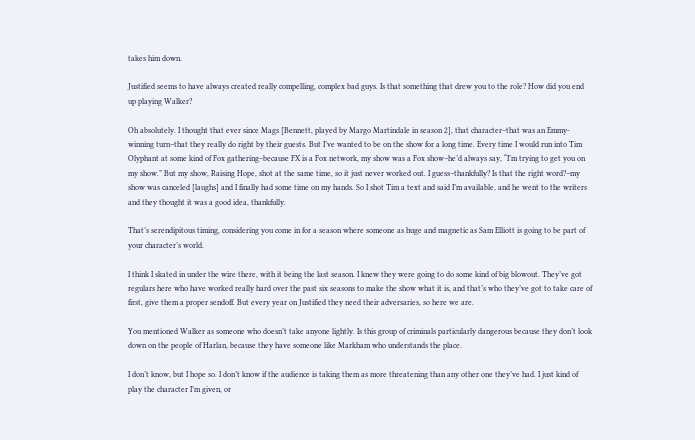takes him down.

Justified seems to have always created really compelling, complex bad guys. Is that something that drew you to the role? How did you end up playing Walker?

Oh absolutely. I thought that ever since Mags [Bennett, played by Margo Martindale in season 2], that character–that was an Emmy-winning turn–that they really do right by their guests. But I’ve wanted to be on the show for a long time. Every time I would run into Tim Olyphant at some kind of Fox gathering–because FX is a Fox network, my show was a Fox show–he’d always say, “I’m trying to get you on my show.” But my show, Raising Hope, shot at the same time, so it just never worked out. I guess–thankfully? Is that the right word?–my show was canceled [laughs] and I finally had some time on my hands. So I shot Tim a text and said I’m available, and he went to the writers and they thought it was a good idea, thankfully.

That’s serendipitous timing, considering you come in for a season where someone as huge and magnetic as Sam Elliott is going to be part of your character’s world.

I think I skated in under the wire there, with it being the last season. I knew they were going to do some kind of big blowout. They’ve got regulars here who have worked really hard over the past six seasons to make the show what it is, and that’s who they’ve got to take care of first, give them a proper sendoff. But every year on Justified they need their adversaries, so here we are.

You mentioned Walker as someone who doesn’t take anyone lightly. Is this group of criminals particularly dangerous because they don’t look down on the people of Harlan, because they have someone like Markham who understands the place.

I don’t know, but I hope so. I don’t know if the audience is taking them as more threatening than any other one they’ve had. I just kind of play the character I’m given, or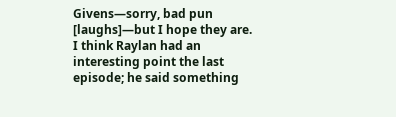Givens—sorry, bad pun [laughs]—but I hope they are. I think Raylan had an interesting point the last episode; he said something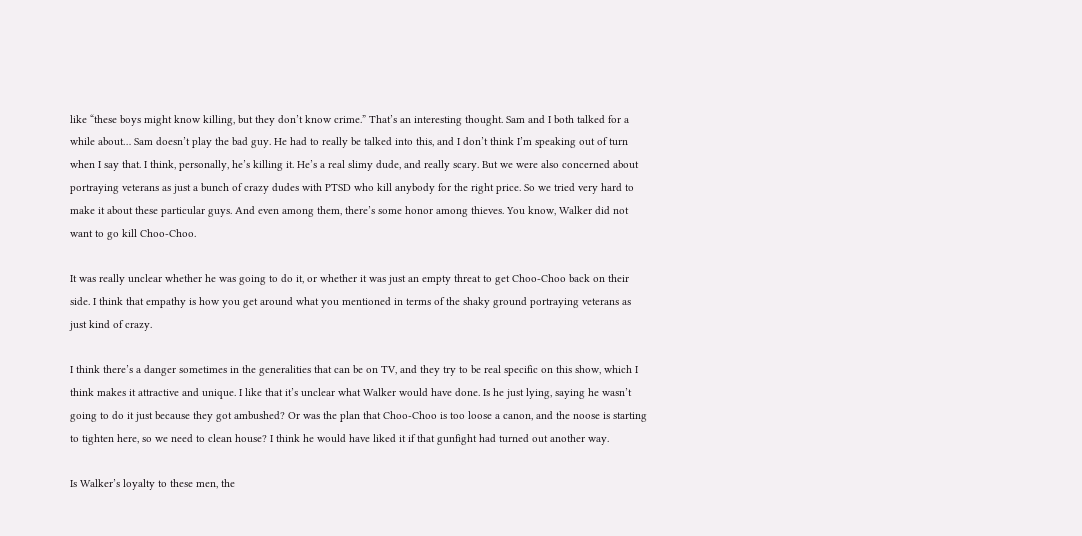like “these boys might know killing, but they don’t know crime.” That’s an interesting thought. Sam and I both talked for a while about… Sam doesn’t play the bad guy. He had to really be talked into this, and I don’t think I’m speaking out of turn when I say that. I think, personally, he’s killing it. He’s a real slimy dude, and really scary. But we were also concerned about portraying veterans as just a bunch of crazy dudes with PTSD who kill anybody for the right price. So we tried very hard to make it about these particular guys. And even among them, there’s some honor among thieves. You know, Walker did not want to go kill Choo-Choo.

It was really unclear whether he was going to do it, or whether it was just an empty threat to get Choo-Choo back on their side. I think that empathy is how you get around what you mentioned in terms of the shaky ground portraying veterans as just kind of crazy.

I think there’s a danger sometimes in the generalities that can be on TV, and they try to be real specific on this show, which I think makes it attractive and unique. I like that it’s unclear what Walker would have done. Is he just lying, saying he wasn’t going to do it just because they got ambushed? Or was the plan that Choo-Choo is too loose a canon, and the noose is starting to tighten here, so we need to clean house? I think he would have liked it if that gunfight had turned out another way.

Is Walker’s loyalty to these men, the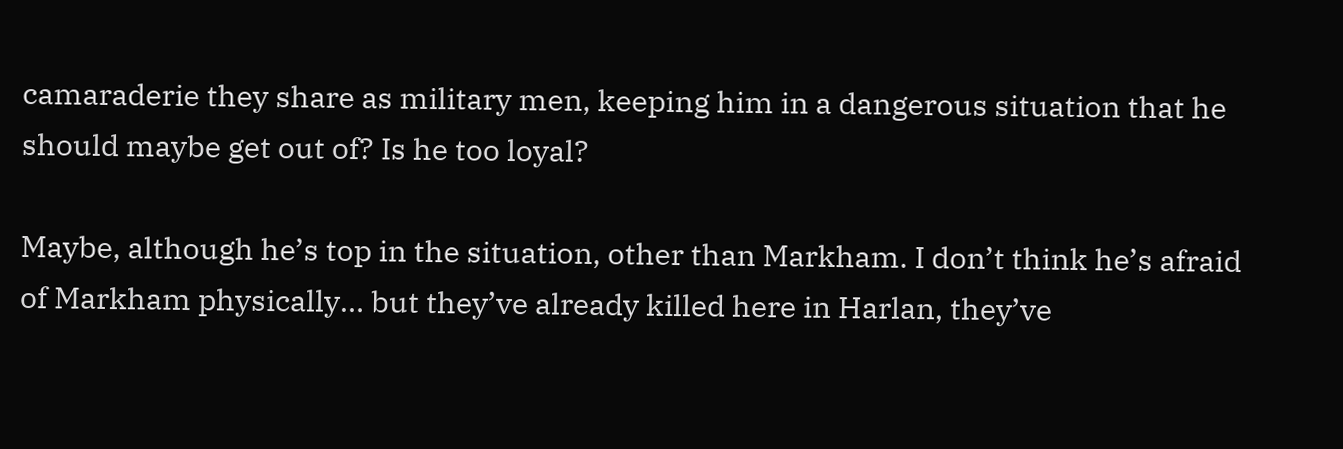camaraderie they share as military men, keeping him in a dangerous situation that he should maybe get out of? Is he too loyal?

Maybe, although he’s top in the situation, other than Markham. I don’t think he’s afraid of Markham physically… but they’ve already killed here in Harlan, they’ve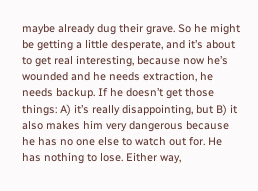maybe already dug their grave. So he might be getting a little desperate, and it’s about to get real interesting, because now he’s wounded and he needs extraction, he needs backup. If he doesn’t get those things: A) it’s really disappointing, but B) it also makes him very dangerous because he has no one else to watch out for. He has nothing to lose. Either way,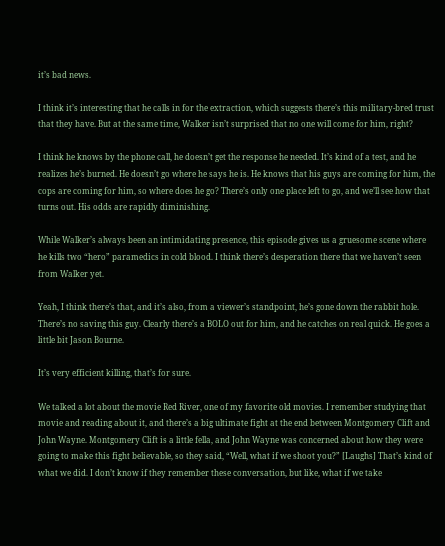it’s bad news.

I think it’s interesting that he calls in for the extraction, which suggests there’s this military-bred trust that they have. But at the same time, Walker isn’t surprised that no one will come for him, right?

I think he knows by the phone call, he doesn’t get the response he needed. It’s kind of a test, and he realizes he’s burned. He doesn’t go where he says he is. He knows that his guys are coming for him, the cops are coming for him, so where does he go? There’s only one place left to go, and we’ll see how that turns out. His odds are rapidly diminishing.

While Walker’s always been an intimidating presence, this episode gives us a gruesome scene where he kills two “hero” paramedics in cold blood. I think there’s desperation there that we haven’t seen from Walker yet.

Yeah, I think there’s that, and it’s also, from a viewer’s standpoint, he’s gone down the rabbit hole. There’s no saving this guy. Clearly there’s a BOLO out for him, and he catches on real quick. He goes a little bit Jason Bourne.

It’s very efficient killing, that’s for sure.

We talked a lot about the movie Red River, one of my favorite old movies. I remember studying that movie and reading about it, and there’s a big ultimate fight at the end between Montgomery Clift and John Wayne. Montgomery Clift is a little fella, and John Wayne was concerned about how they were going to make this fight believable, so they said, “Well, what if we shoot you?” [Laughs] That’s kind of what we did. I don’t know if they remember these conversation, but like, what if we take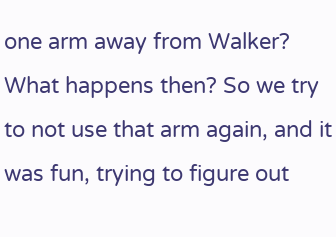one arm away from Walker? What happens then? So we try to not use that arm again, and it was fun, trying to figure out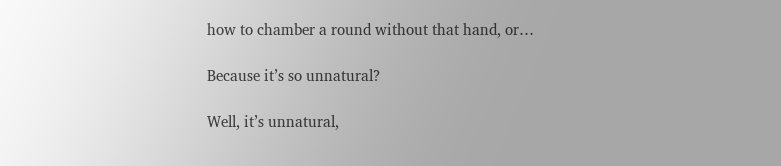how to chamber a round without that hand, or…

Because it’s so unnatural?

Well, it’s unnatural,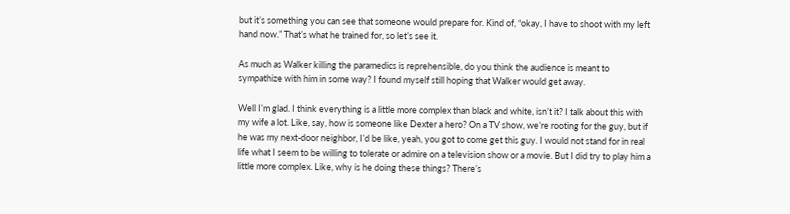but it’s something you can see that someone would prepare for. Kind of, “okay, I have to shoot with my left hand now.” That’s what he trained for, so let’s see it.

As much as Walker killing the paramedics is reprehensible, do you think the audience is meant to sympathize with him in some way? I found myself still hoping that Walker would get away.

Well I’m glad. I think everything is a little more complex than black and white, isn’t it? I talk about this with my wife a lot. Like, say, how is someone like Dexter a hero? On a TV show, we’re rooting for the guy, but if he was my next-door neighbor, I’d be like, yeah, you got to come get this guy. I would not stand for in real life what I seem to be willing to tolerate or admire on a television show or a movie. But I did try to play him a little more complex. Like, why is he doing these things? There’s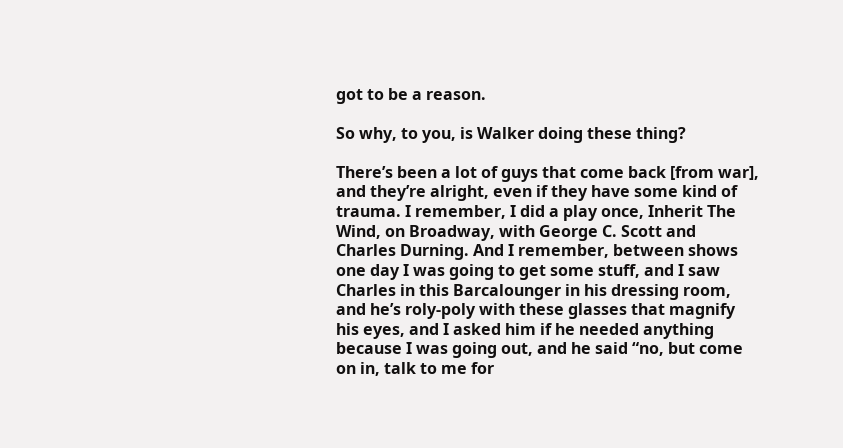got to be a reason.

So why, to you, is Walker doing these thing?

There’s been a lot of guys that come back [from war], and they’re alright, even if they have some kind of trauma. I remember, I did a play once, Inherit The Wind, on Broadway, with George C. Scott and Charles Durning. And I remember, between shows one day I was going to get some stuff, and I saw Charles in this Barcalounger in his dressing room, and he’s roly-poly with these glasses that magnify his eyes, and I asked him if he needed anything because I was going out, and he said “no, but come on in, talk to me for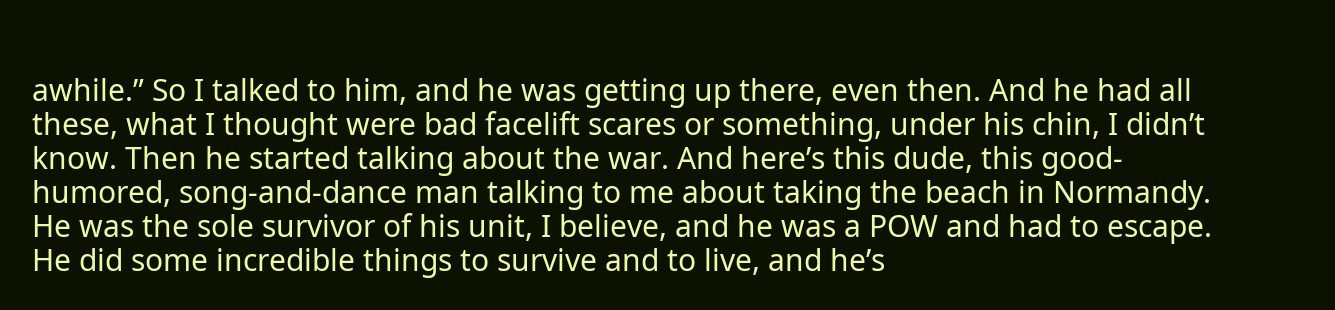awhile.” So I talked to him, and he was getting up there, even then. And he had all these, what I thought were bad facelift scares or something, under his chin, I didn’t know. Then he started talking about the war. And here’s this dude, this good-humored, song-and-dance man talking to me about taking the beach in Normandy. He was the sole survivor of his unit, I believe, and he was a POW and had to escape. He did some incredible things to survive and to live, and he’s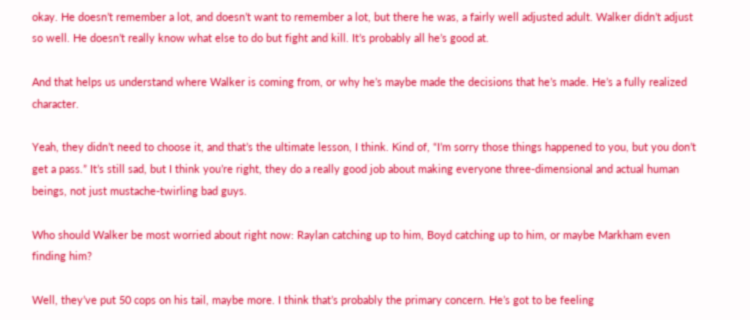okay. He doesn’t remember a lot, and doesn’t want to remember a lot, but there he was, a fairly well adjusted adult. Walker didn’t adjust so well. He doesn’t really know what else to do but fight and kill. It’s probably all he’s good at.

And that helps us understand where Walker is coming from, or why he’s maybe made the decisions that he’s made. He’s a fully realized character.

Yeah, they didn’t need to choose it, and that’s the ultimate lesson, I think. Kind of, “I’m sorry those things happened to you, but you don’t get a pass.” It’s still sad, but I think you’re right, they do a really good job about making everyone three-dimensional and actual human beings, not just mustache-twirling bad guys.

Who should Walker be most worried about right now: Raylan catching up to him, Boyd catching up to him, or maybe Markham even finding him?

Well, they’ve put 50 cops on his tail, maybe more. I think that’s probably the primary concern. He’s got to be feeling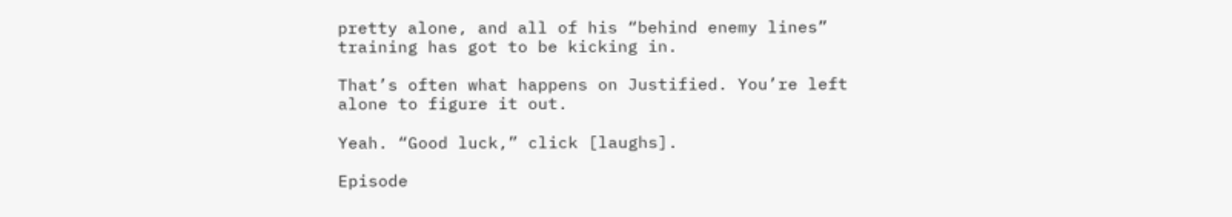pretty alone, and all of his “behind enemy lines” training has got to be kicking in.

That’s often what happens on Justified. You’re left alone to figure it out.

Yeah. “Good luck,” click [laughs].

Episode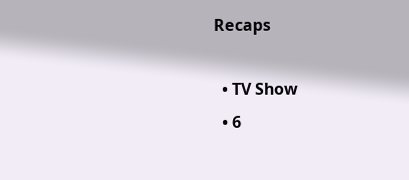Recaps

  • TV Show
  • 6